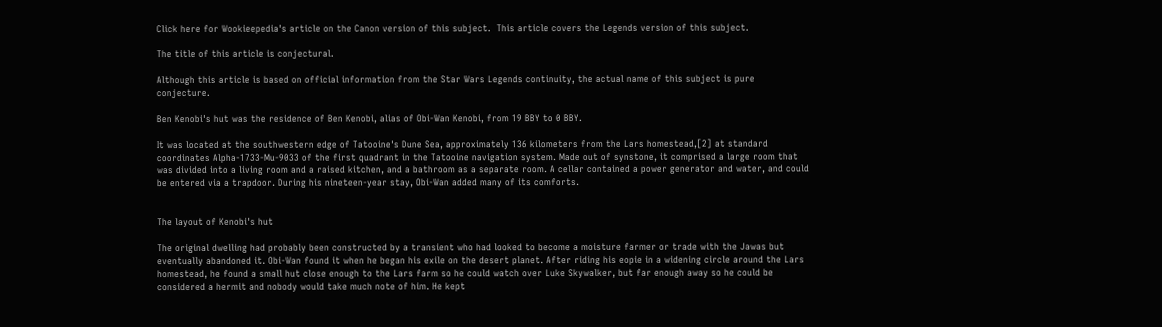Click here for Wookieepedia's article on the Canon version of this subject.  This article covers the Legends version of this subject.

The title of this article is conjectural.

Although this article is based on official information from the Star Wars Legends continuity, the actual name of this subject is pure conjecture.

Ben Kenobi's hut was the residence of Ben Kenobi, alias of Obi-Wan Kenobi, from 19 BBY to 0 BBY.

It was located at the southwestern edge of Tatooine's Dune Sea, approximately 136 kilometers from the Lars homestead,[2] at standard coordinates Alpha-1733-Mu-9033 of the first quadrant in the Tatooine navigation system. Made out of synstone, it comprised a large room that was divided into a living room and a raised kitchen, and a bathroom as a separate room. A cellar contained a power generator and water, and could be entered via a trapdoor. During his nineteen-year stay, Obi-Wan added many of its comforts.


The layout of Kenobi's hut

The original dwelling had probably been constructed by a transient who had looked to become a moisture farmer or trade with the Jawas but eventually abandoned it. Obi-Wan found it when he began his exile on the desert planet. After riding his eopie in a widening circle around the Lars homestead, he found a small hut close enough to the Lars farm so he could watch over Luke Skywalker, but far enough away so he could be considered a hermit and nobody would take much note of him. He kept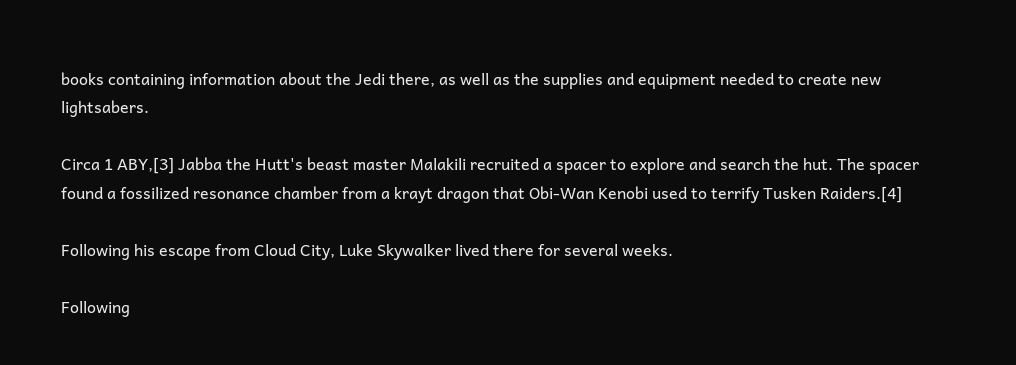books containing information about the Jedi there, as well as the supplies and equipment needed to create new lightsabers.

Circa 1 ABY,[3] Jabba the Hutt's beast master Malakili recruited a spacer to explore and search the hut. The spacer found a fossilized resonance chamber from a krayt dragon that Obi-Wan Kenobi used to terrify Tusken Raiders.[4]

Following his escape from Cloud City, Luke Skywalker lived there for several weeks.

Following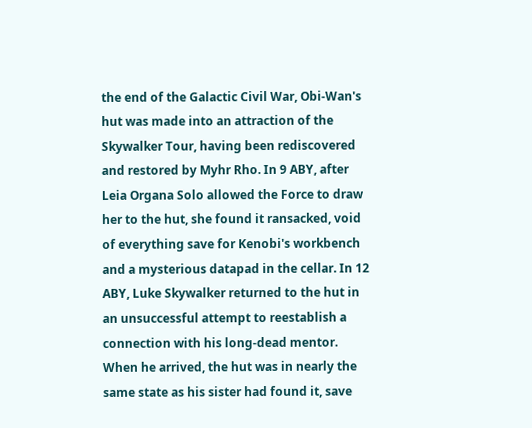the end of the Galactic Civil War, Obi-Wan's hut was made into an attraction of the Skywalker Tour, having been rediscovered and restored by Myhr Rho. In 9 ABY, after Leia Organa Solo allowed the Force to draw her to the hut, she found it ransacked, void of everything save for Kenobi's workbench and a mysterious datapad in the cellar. In 12 ABY, Luke Skywalker returned to the hut in an unsuccessful attempt to reestablish a connection with his long-dead mentor. When he arrived, the hut was in nearly the same state as his sister had found it, save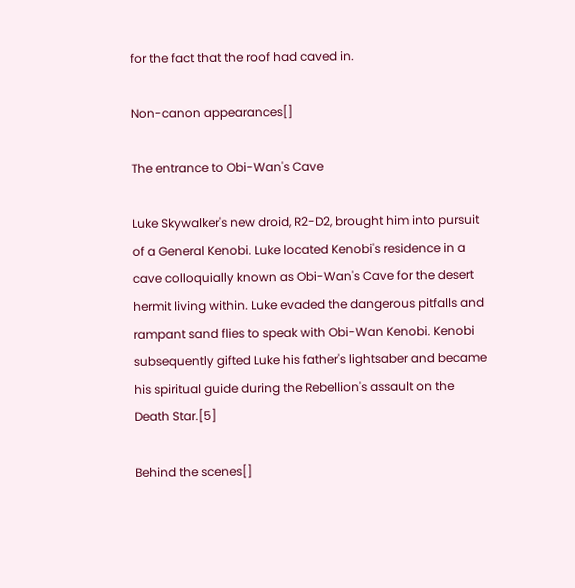for the fact that the roof had caved in.

Non-canon appearances[]

The entrance to Obi-Wan's Cave

Luke Skywalker's new droid, R2-D2, brought him into pursuit of a General Kenobi. Luke located Kenobi's residence in a cave colloquially known as Obi-Wan's Cave for the desert hermit living within. Luke evaded the dangerous pitfalls and rampant sand flies to speak with Obi-Wan Kenobi. Kenobi subsequently gifted Luke his father's lightsaber and became his spiritual guide during the Rebellion's assault on the Death Star.[5]

Behind the scenes[]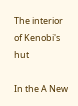The interior of Kenobi's hut

In the A New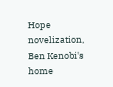Hope novelization, Ben Kenobi's home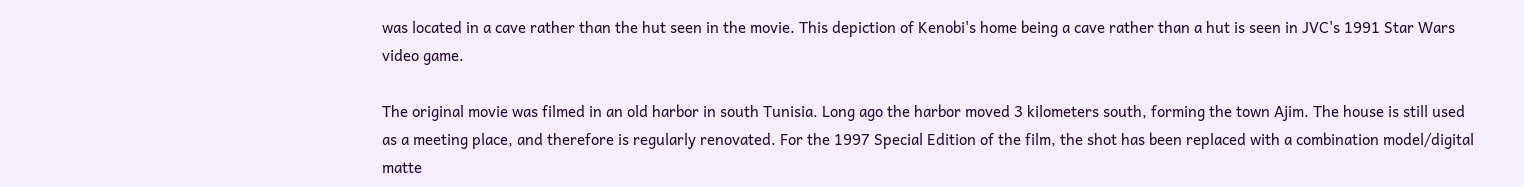was located in a cave rather than the hut seen in the movie. This depiction of Kenobi's home being a cave rather than a hut is seen in JVC's 1991 Star Wars video game.

The original movie was filmed in an old harbor in south Tunisia. Long ago the harbor moved 3 kilometers south, forming the town Ajim. The house is still used as a meeting place, and therefore is regularly renovated. For the 1997 Special Edition of the film, the shot has been replaced with a combination model/digital matte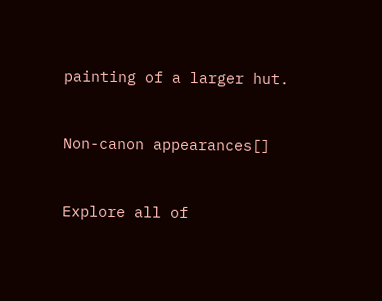painting of a larger hut.


Non-canon appearances[]


Explore all of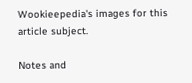Wookieepedia's images for this article subject.

Notes and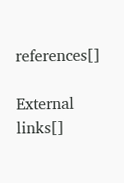references[]

External links[]